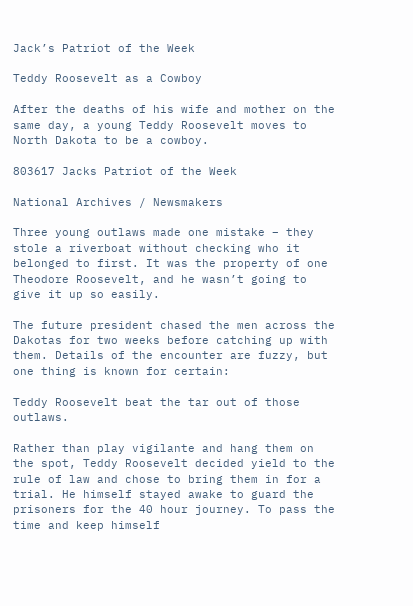Jack’s Patriot of the Week

Teddy Roosevelt as a Cowboy

After the deaths of his wife and mother on the same day, a young Teddy Roosevelt moves to North Dakota to be a cowboy.

803617 Jacks Patriot of the Week

National Archives / Newsmakers

Three young outlaws made one mistake – they stole a riverboat without checking who it belonged to first. It was the property of one Theodore Roosevelt, and he wasn’t going to give it up so easily.

The future president chased the men across the Dakotas for two weeks before catching up with them. Details of the encounter are fuzzy, but one thing is known for certain:

Teddy Roosevelt beat the tar out of those outlaws.

Rather than play vigilante and hang them on the spot, Teddy Roosevelt decided yield to the rule of law and chose to bring them in for a trial. He himself stayed awake to guard the prisoners for the 40 hour journey. To pass the time and keep himself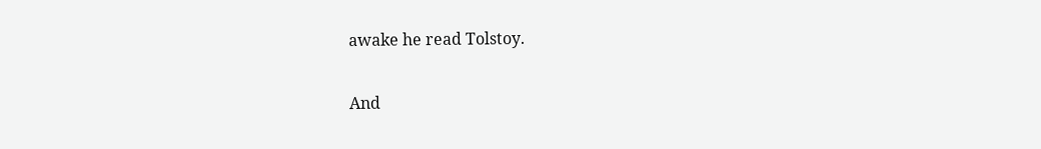awake he read Tolstoy.

And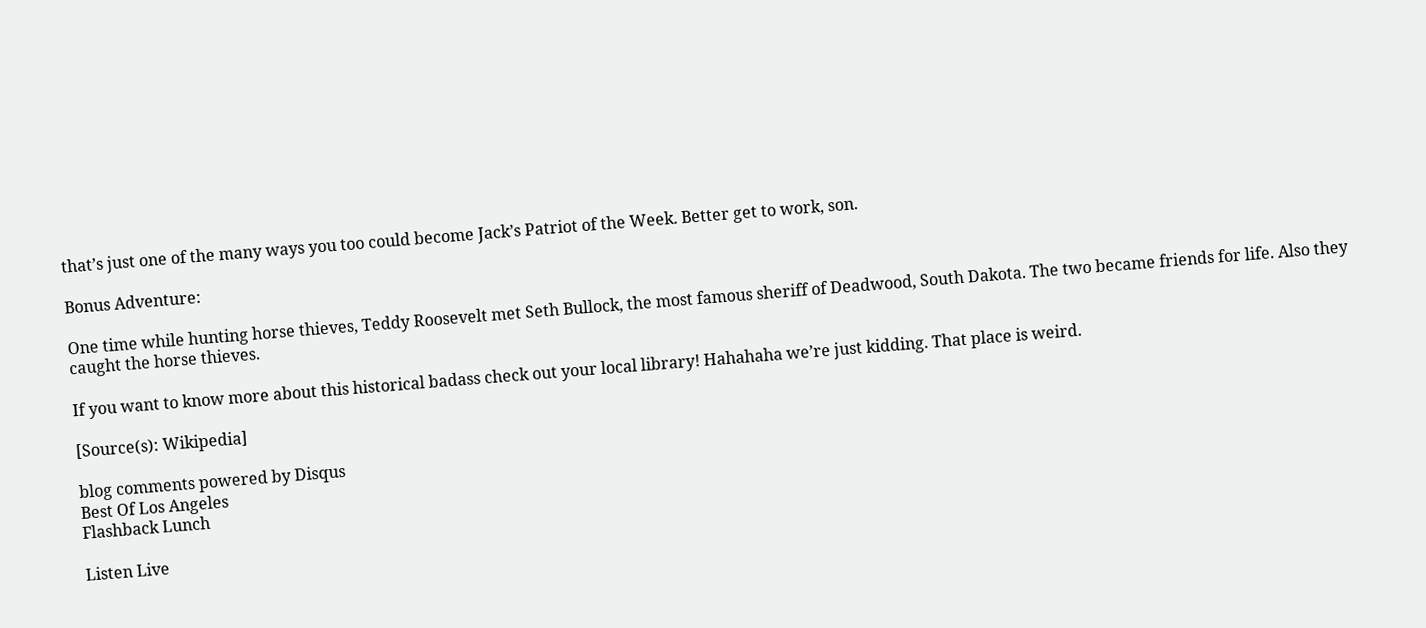that’s just one of the many ways you too could become Jack’s Patriot of the Week. Better get to work, son.

Bonus Adventure:

One time while hunting horse thieves, Teddy Roosevelt met Seth Bullock, the most famous sheriff of Deadwood, South Dakota. The two became friends for life. Also they caught the horse thieves.

If you want to know more about this historical badass check out your local library! Hahahaha we’re just kidding. That place is weird.

[Source(s): Wikipedia]

blog comments powered by Disqus
Best Of Los Angeles
Flashback Lunch

Listen Live